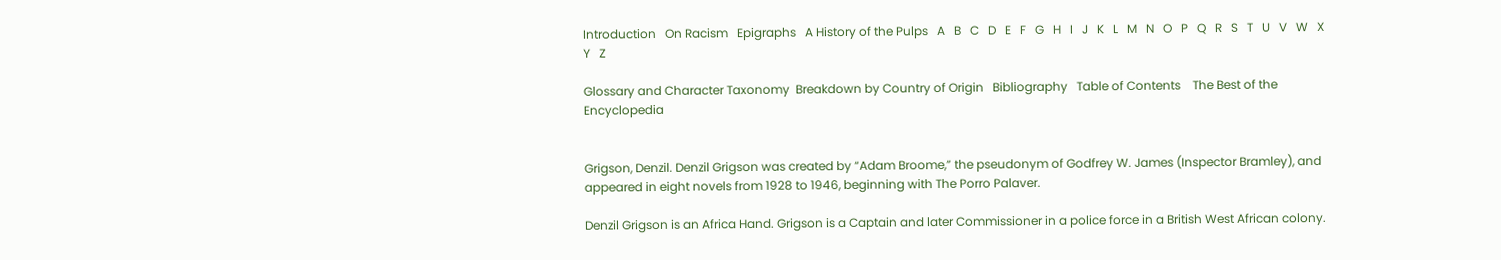Introduction   On Racism   Epigraphs   A History of the Pulps   A   B   C   D   E   F   G   H   I   J   K   L   M   N   O   P   Q   R   S   T   U   V   W   X   Y   Z

Glossary and Character Taxonomy  Breakdown by Country of Origin   Bibliography   Table of Contents    The Best of the Encyclopedia


Grigson, Denzil. Denzil Grigson was created by “Adam Broome,” the pseudonym of Godfrey W. James (Inspector Bramley), and appeared in eight novels from 1928 to 1946, beginning with The Porro Palaver.

Denzil Grigson is an Africa Hand. Grigson is a Captain and later Commissioner in a police force in a British West African colony.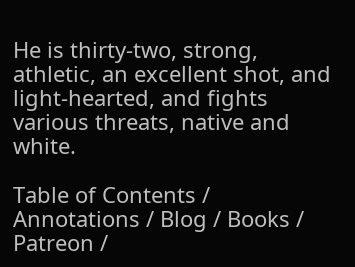He is thirty-two, strong, athletic, an excellent shot, and light-hearted, and fights various threats, native and white.

Table of Contents / Annotations / Blog / Books / Patreon /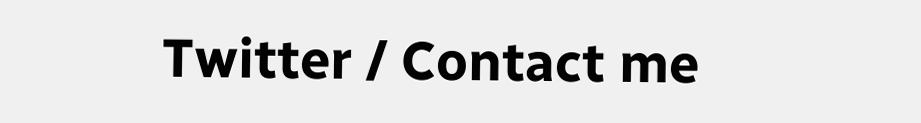Twitter / Contact me